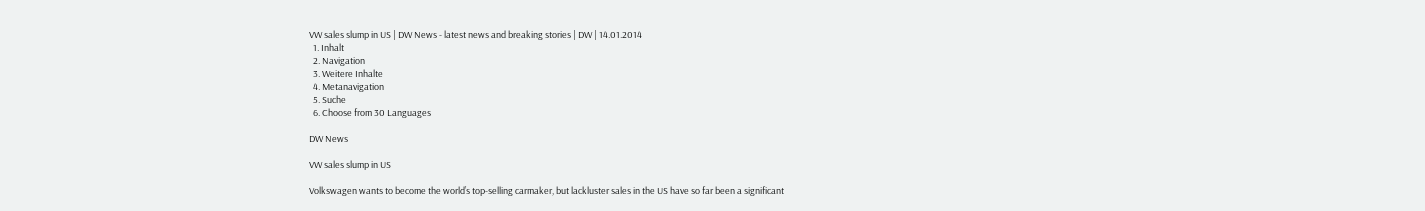VW sales slump in US | DW News - latest news and breaking stories | DW | 14.01.2014
  1. Inhalt
  2. Navigation
  3. Weitere Inhalte
  4. Metanavigation
  5. Suche
  6. Choose from 30 Languages

DW News

VW sales slump in US

Volkswagen wants to become the world’s top-selling carmaker, but lackluster sales in the US have so far been a significant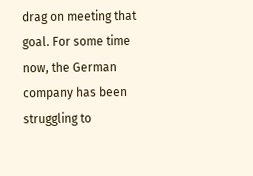drag on meeting that goal. For some time now, the German company has been struggling to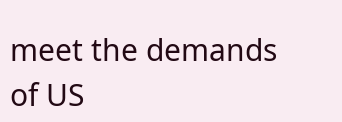meet the demands of US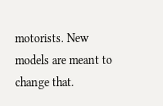motorists. New models are meant to change that.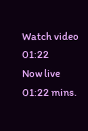Watch video 01:22
Now live
01:22 mins.